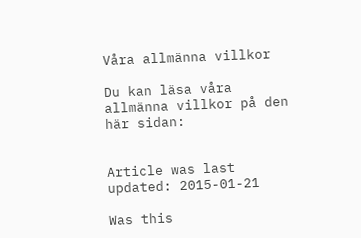Våra allmänna villkor

Du kan läsa våra allmänna villkor på den här sidan:


Article was last updated: 2015-01-21

Was this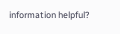information helpful?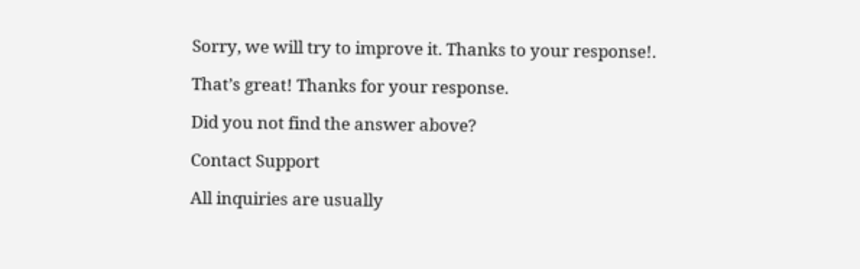Sorry, we will try to improve it. Thanks to your response!.

That’s great! Thanks for your response.

Did you not find the answer above?

Contact Support

All inquiries are usually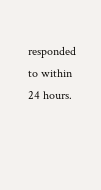responded to within 24 hours.